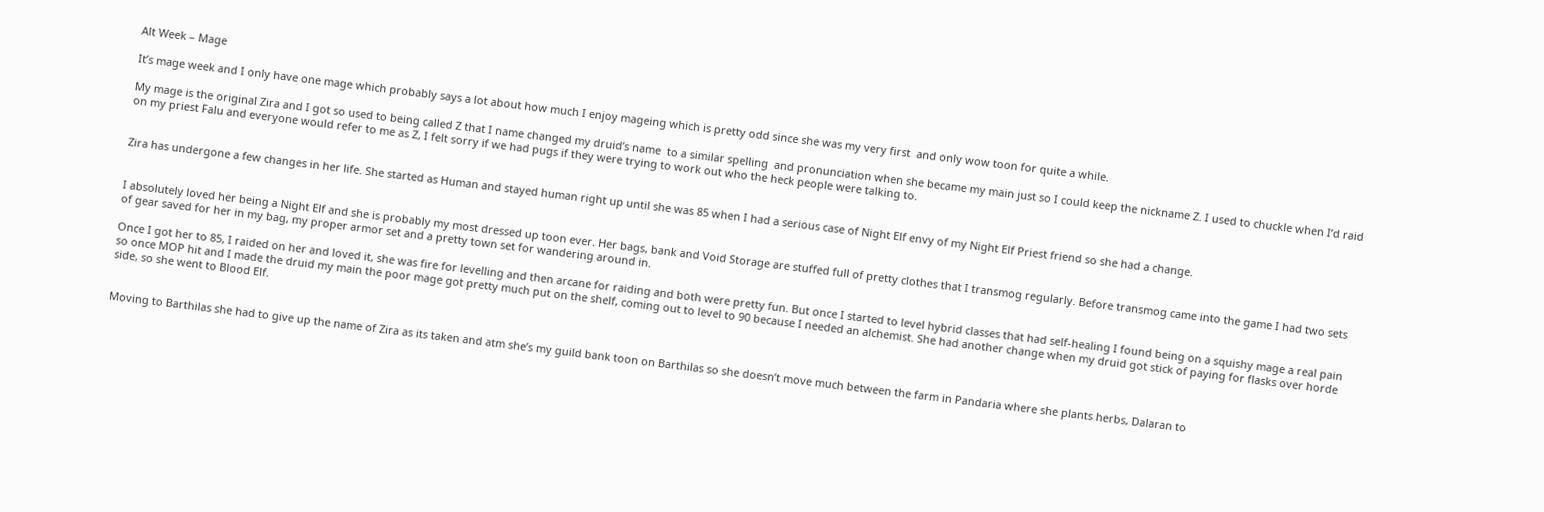Alt Week – Mage

It’s mage week and I only have one mage which probably says a lot about how much I enjoy mageing which is pretty odd since she was my very first  and only wow toon for quite a while.

My mage is the original Zira and I got so used to being called Z that I name changed my druid’s name  to a similar spelling  and pronunciation when she became my main just so I could keep the nickname Z. I used to chuckle when I’d raid on my priest Falu and everyone would refer to me as Z, I felt sorry if we had pugs if they were trying to work out who the heck people were talking to.


Zira has undergone a few changes in her life. She started as Human and stayed human right up until she was 85 when I had a serious case of Night Elf envy of my Night Elf Priest friend so she had a change.


I absolutely loved her being a Night Elf and she is probably my most dressed up toon ever. Her bags, bank and Void Storage are stuffed full of pretty clothes that I transmog regularly. Before transmog came into the game I had two sets of gear saved for her in my bag, my proper armor set and a pretty town set for wandering around in.

Once I got her to 85, I raided on her and loved it, she was fire for levelling and then arcane for raiding and both were pretty fun. But once I started to level hybrid classes that had self-healing I found being on a squishy mage a real pain so once MOP hit and I made the druid my main the poor mage got pretty much put on the shelf, coming out to level to 90 because I needed an alchemist. She had another change when my druid got stick of paying for flasks over horde side, so she went to Blood Elf.


Moving to Barthilas she had to give up the name of Zira as its taken and atm she’s my guild bank toon on Barthilas so she doesn’t move much between the farm in Pandaria where she plants herbs, Dalaran to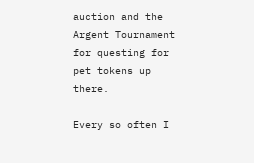auction and the Argent Tournament for questing for pet tokens up there.

Every so often I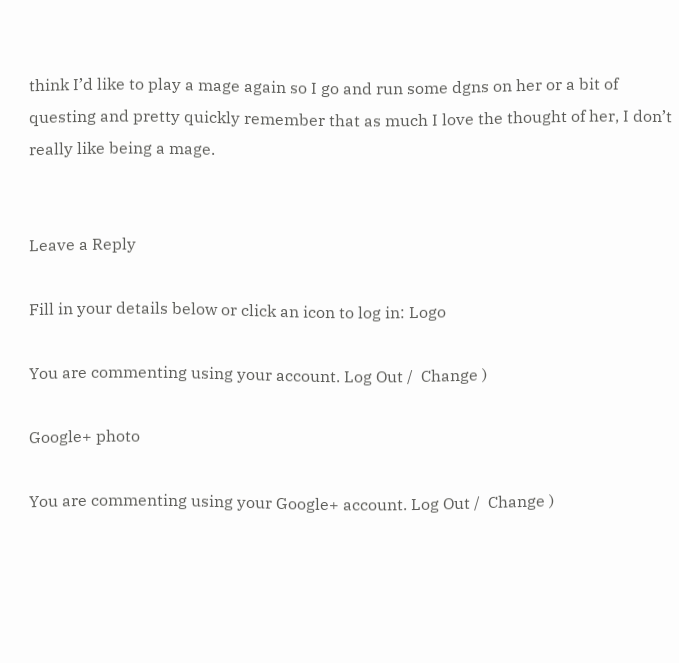think I’d like to play a mage again so I go and run some dgns on her or a bit of questing and pretty quickly remember that as much I love the thought of her, I don’t really like being a mage.


Leave a Reply

Fill in your details below or click an icon to log in: Logo

You are commenting using your account. Log Out /  Change )

Google+ photo

You are commenting using your Google+ account. Log Out /  Change )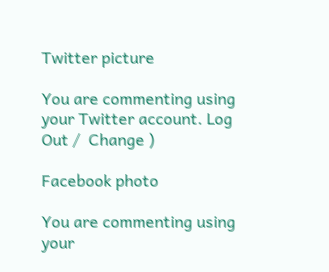Twitter picture

You are commenting using your Twitter account. Log Out /  Change )

Facebook photo

You are commenting using your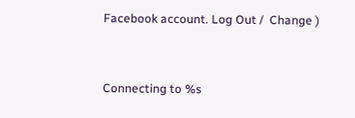Facebook account. Log Out /  Change )


Connecting to %s